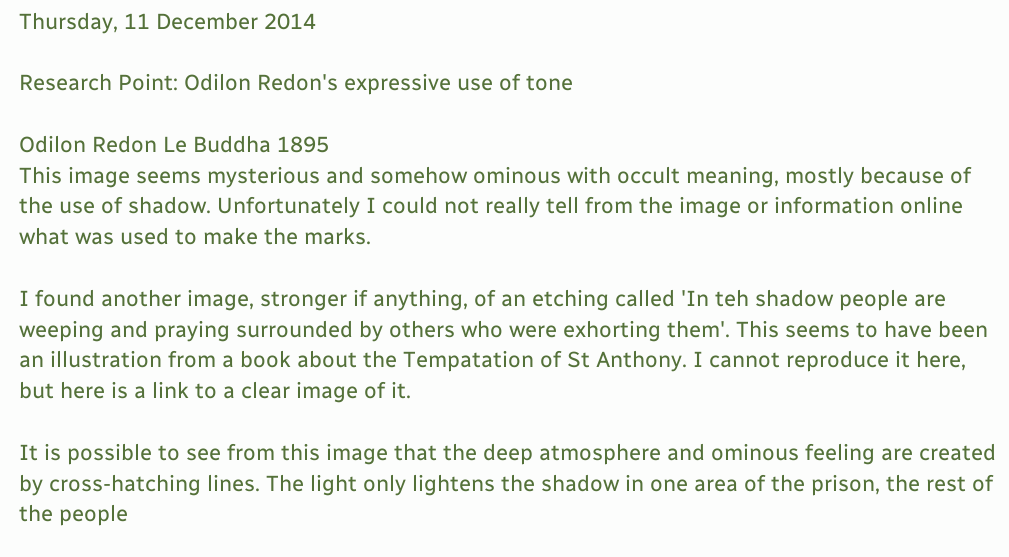Thursday, 11 December 2014

Research Point: Odilon Redon's expressive use of tone

Odilon Redon Le Buddha 1895
This image seems mysterious and somehow ominous with occult meaning, mostly because of the use of shadow. Unfortunately I could not really tell from the image or information online what was used to make the marks.

I found another image, stronger if anything, of an etching called 'In teh shadow people are weeping and praying surrounded by others who were exhorting them'. This seems to have been an illustration from a book about the Tempatation of St Anthony. I cannot reproduce it here, but here is a link to a clear image of it.

It is possible to see from this image that the deep atmosphere and ominous feeling are created by cross-hatching lines. The light only lightens the shadow in one area of the prison, the rest of the people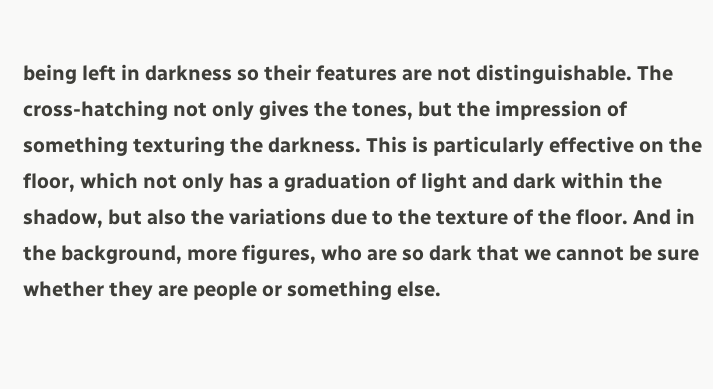being left in darkness so their features are not distinguishable. The cross-hatching not only gives the tones, but the impression of something texturing the darkness. This is particularly effective on the floor, which not only has a graduation of light and dark within the shadow, but also the variations due to the texture of the floor. And in the background, more figures, who are so dark that we cannot be sure whether they are people or something else.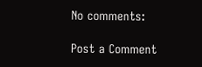No comments:

Post a Comment